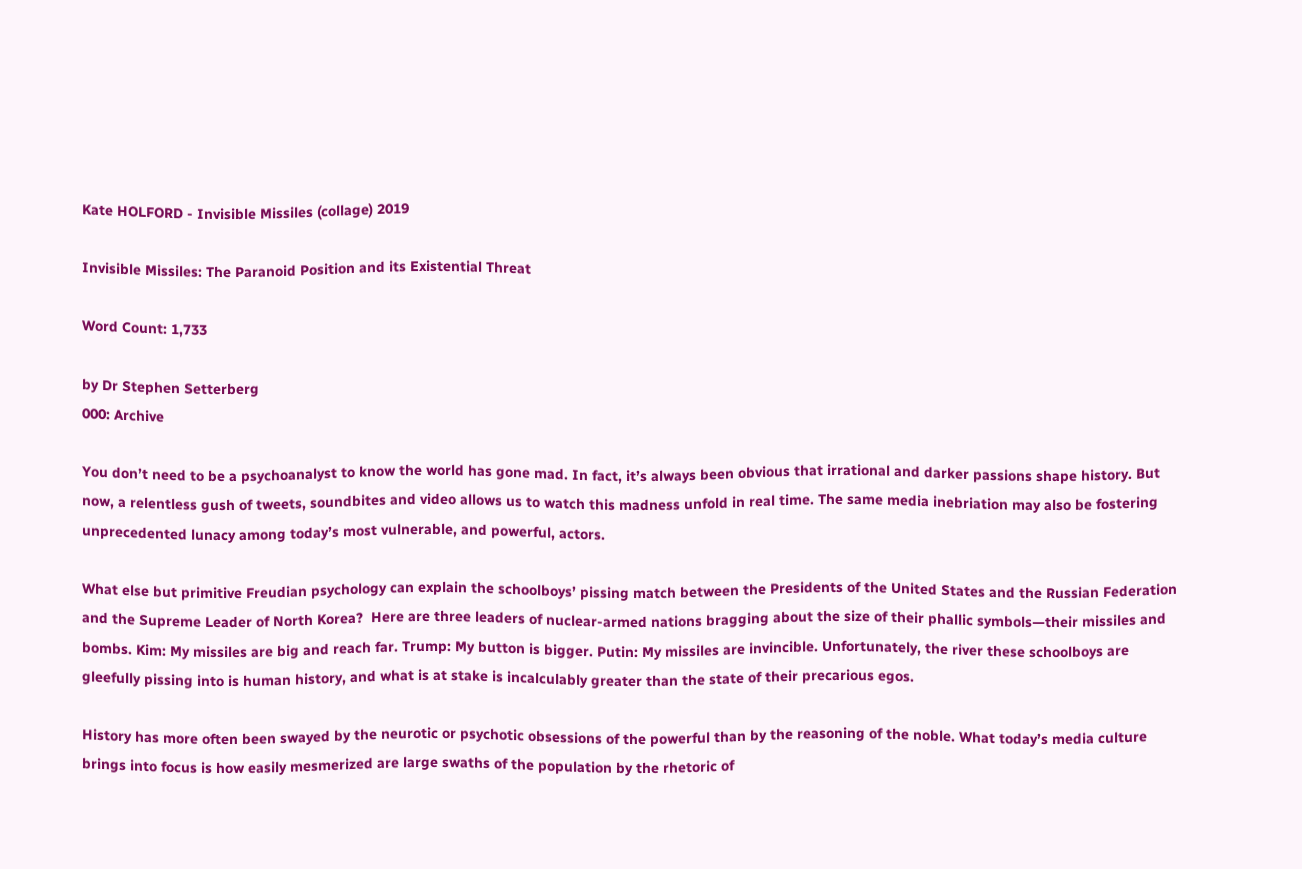Kate HOLFORD - Invisible Missiles (collage) 2019

Invisible Missiles: The Paranoid Position and its Existential Threat

Word Count: 1,733

by Dr Stephen Setterberg
000: Archive

You don’t need to be a psychoanalyst to know the world has gone mad. In fact, it’s always been obvious that irrational and darker passions shape history. But now, a relentless gush of tweets, soundbites and video allows us to watch this madness unfold in real time. The same media inebriation may also be fostering unprecedented lunacy among today’s most vulnerable, and powerful, actors.

What else but primitive Freudian psychology can explain the schoolboys’ pissing match between the Presidents of the United States and the Russian Federation and the Supreme Leader of North Korea?  Here are three leaders of nuclear-armed nations bragging about the size of their phallic symbols—their missiles and bombs. Kim: My missiles are big and reach far. Trump: My button is bigger. Putin: My missiles are invincible. Unfortunately, the river these schoolboys are gleefully pissing into is human history, and what is at stake is incalculably greater than the state of their precarious egos.

History has more often been swayed by the neurotic or psychotic obsessions of the powerful than by the reasoning of the noble. What today’s media culture brings into focus is how easily mesmerized are large swaths of the population by the rhetoric of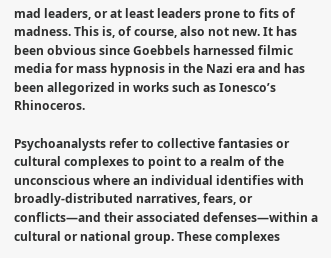mad leaders, or at least leaders prone to fits of madness. This is, of course, also not new. It has been obvious since Goebbels harnessed filmic media for mass hypnosis in the Nazi era and has been allegorized in works such as Ionesco’s Rhinoceros.

Psychoanalysts refer to collective fantasies or cultural complexes to point to a realm of the unconscious where an individual identifies with broadly-distributed narratives, fears, or conflicts—and their associated defenses—within a cultural or national group. These complexes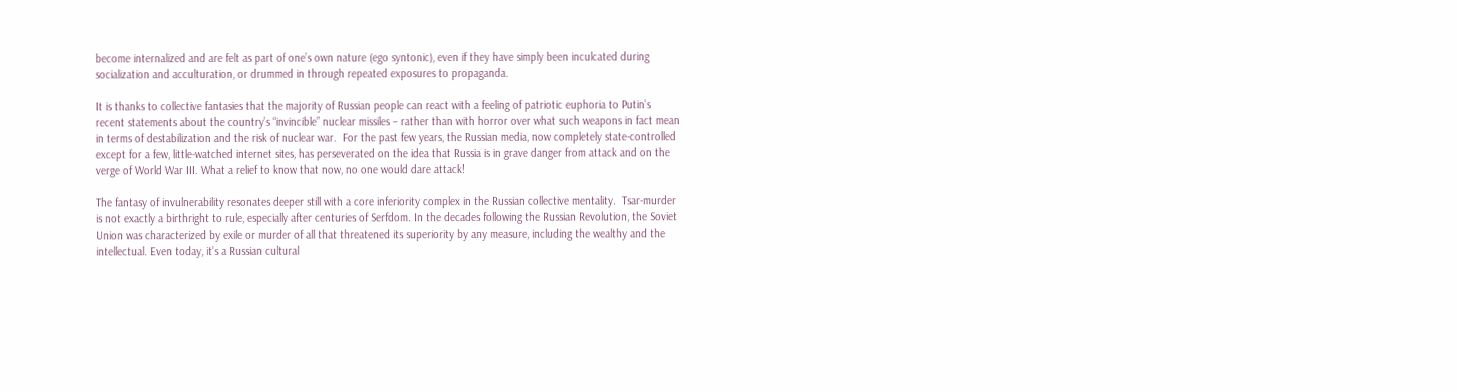become internalized and are felt as part of one’s own nature (ego syntonic), even if they have simply been inculcated during socialization and acculturation, or drummed in through repeated exposures to propaganda.

It is thanks to collective fantasies that the majority of Russian people can react with a feeling of patriotic euphoria to Putin’s recent statements about the country’s “invincible” nuclear missiles – rather than with horror over what such weapons in fact mean in terms of destabilization and the risk of nuclear war.  For the past few years, the Russian media, now completely state-controlled except for a few, little-watched internet sites, has perseverated on the idea that Russia is in grave danger from attack and on the verge of World War III. What a relief to know that now, no one would dare attack!

The fantasy of invulnerability resonates deeper still with a core inferiority complex in the Russian collective mentality.  Tsar-murder is not exactly a birthright to rule, especially after centuries of Serfdom. In the decades following the Russian Revolution, the Soviet Union was characterized by exile or murder of all that threatened its superiority by any measure, including the wealthy and the intellectual. Even today, it’s a Russian cultural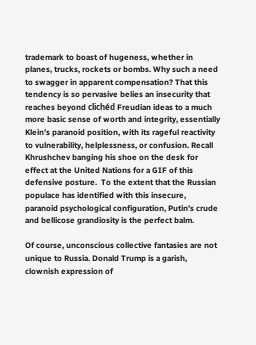trademark to boast of hugeness, whether in planes, trucks, rockets or bombs. Why such a need to swagger in apparent compensation? That this tendency is so pervasive belies an insecurity that reaches beyond clichéd Freudian ideas to a much more basic sense of worth and integrity, essentially Klein’s paranoid position, with its rageful reactivity to vulnerability, helplessness, or confusion. Recall Khrushchev banging his shoe on the desk for effect at the United Nations for a GIF of this defensive posture.  To the extent that the Russian populace has identified with this insecure, paranoid psychological configuration, Putin’s crude and bellicose grandiosity is the perfect balm.

Of course, unconscious collective fantasies are not unique to Russia. Donald Trump is a garish, clownish expression of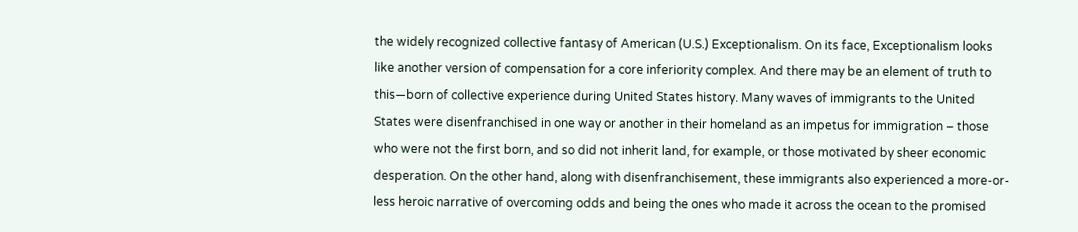the widely recognized collective fantasy of American (U.S.) Exceptionalism. On its face, Exceptionalism looks like another version of compensation for a core inferiority complex. And there may be an element of truth to this—born of collective experience during United States history. Many waves of immigrants to the United States were disenfranchised in one way or another in their homeland as an impetus for immigration – those who were not the first born, and so did not inherit land, for example, or those motivated by sheer economic desperation. On the other hand, along with disenfranchisement, these immigrants also experienced a more-or-less heroic narrative of overcoming odds and being the ones who made it across the ocean to the promised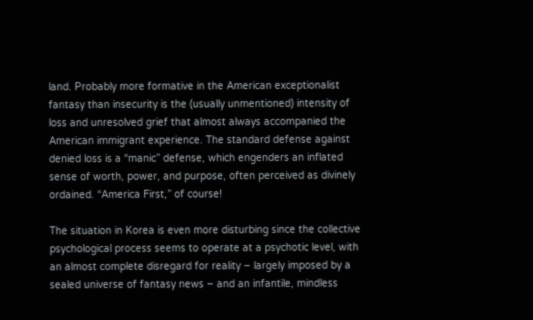land. Probably more formative in the American exceptionalist fantasy than insecurity is the (usually unmentioned) intensity of loss and unresolved grief that almost always accompanied the American immigrant experience. The standard defense against denied loss is a “manic” defense, which engenders an inflated sense of worth, power, and purpose, often perceived as divinely ordained. “America First,” of course!

The situation in Korea is even more disturbing since the collective psychological process seems to operate at a psychotic level, with an almost complete disregard for reality – largely imposed by a sealed universe of fantasy news – and an infantile, mindless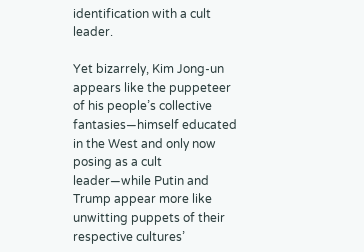identification with a cult leader.

Yet bizarrely, Kim Jong-un appears like the puppeteer of his people’s collective fantasies—himself educated in the West and only now posing as a cult leader—while Putin and Trump appear more like unwitting puppets of their respective cultures’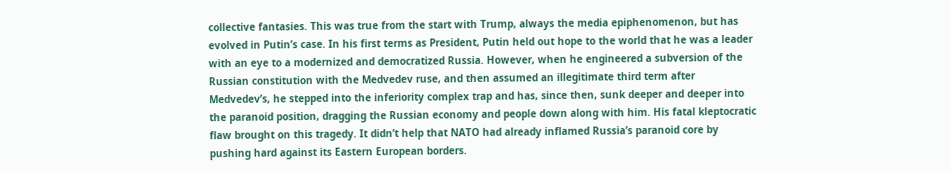collective fantasies. This was true from the start with Trump, always the media epiphenomenon, but has evolved in Putin’s case. In his first terms as President, Putin held out hope to the world that he was a leader with an eye to a modernized and democratized Russia. However, when he engineered a subversion of the Russian constitution with the Medvedev ruse, and then assumed an illegitimate third term after Medvedev’s, he stepped into the inferiority complex trap and has, since then, sunk deeper and deeper into the paranoid position, dragging the Russian economy and people down along with him. His fatal kleptocratic flaw brought on this tragedy. It didn’t help that NATO had already inflamed Russia’s paranoid core by pushing hard against its Eastern European borders.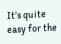It’s quite easy for the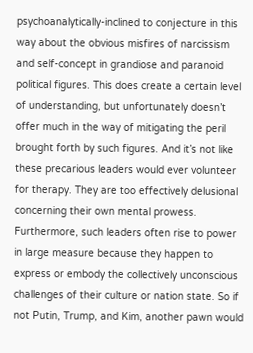psychoanalytically-inclined to conjecture in this way about the obvious misfires of narcissism and self-concept in grandiose and paranoid political figures. This does create a certain level of understanding, but unfortunately doesn’t offer much in the way of mitigating the peril brought forth by such figures. And it’s not like these precarious leaders would ever volunteer for therapy. They are too effectively delusional concerning their own mental prowess. Furthermore, such leaders often rise to power in large measure because they happen to express or embody the collectively unconscious challenges of their culture or nation state. So if not Putin, Trump, and Kim, another pawn would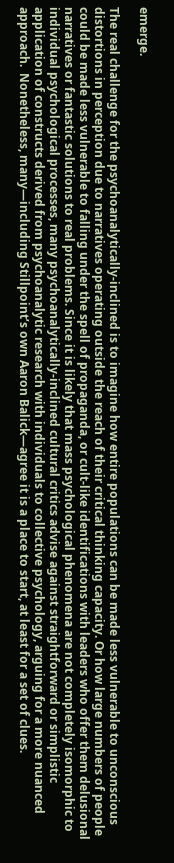emerge.

The real challenge for the psychoanalytically-inclined is to imagine how entire populations can be made less vulnerable to unconscious distortions in perception due to narratives operating outside the reach of their critical thinking capacity. Or how large numbers of people could be made less vulnerable to falling under the spell of propaganda, or cult-like identifications with leaders who offer them delusional narratives or fantastic solutions to real problems. Since it is likely that mass psychological phenomena are not completely isomorphic to individual psychological processes, many psychoanalytically-inclined cultural critics advise against straightforward or simplistic application of constructs derived from psychoanalytic research with individuals to collective psychology, arguing for a more nuanced approach.  Nonetheless, many—including Stillpoint’s own Aaron Balick—agree it is a place to start, at least for a set of clues.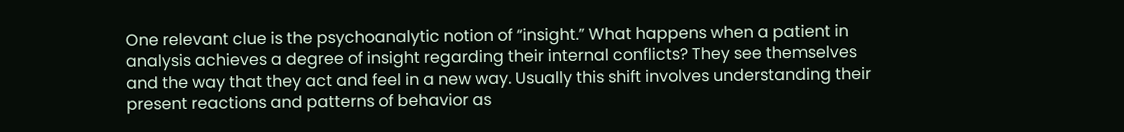One relevant clue is the psychoanalytic notion of “insight.” What happens when a patient in analysis achieves a degree of insight regarding their internal conflicts? They see themselves and the way that they act and feel in a new way. Usually this shift involves understanding their present reactions and patterns of behavior as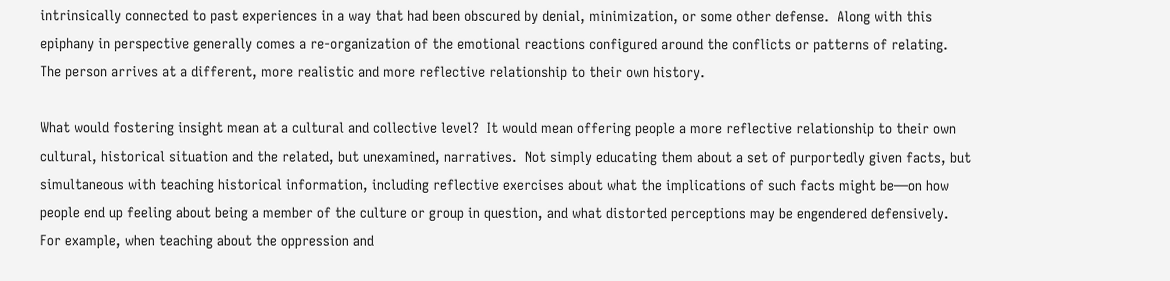intrinsically connected to past experiences in a way that had been obscured by denial, minimization, or some other defense.  Along with this epiphany in perspective generally comes a re-organization of the emotional reactions configured around the conflicts or patterns of relating. The person arrives at a different, more realistic and more reflective relationship to their own history.

What would fostering insight mean at a cultural and collective level?  It would mean offering people a more reflective relationship to their own cultural, historical situation and the related, but unexamined, narratives.  Not simply educating them about a set of purportedly given facts, but simultaneous with teaching historical information, including reflective exercises about what the implications of such facts might be—on how people end up feeling about being a member of the culture or group in question, and what distorted perceptions may be engendered defensively. For example, when teaching about the oppression and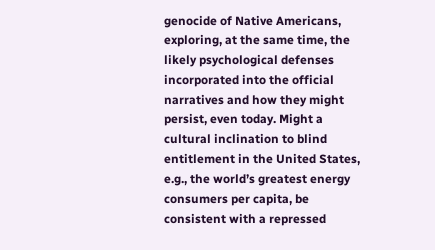genocide of Native Americans, exploring, at the same time, the likely psychological defenses incorporated into the official narratives and how they might persist, even today. Might a cultural inclination to blind entitlement in the United States, e.g., the world’s greatest energy consumers per capita, be consistent with a repressed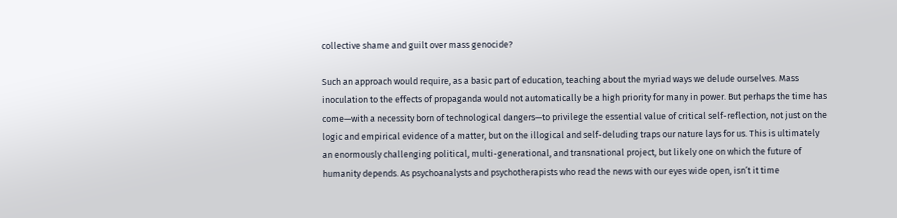collective shame and guilt over mass genocide?

Such an approach would require, as a basic part of education, teaching about the myriad ways we delude ourselves. Mass inoculation to the effects of propaganda would not automatically be a high priority for many in power. But perhaps the time has come—with a necessity born of technological dangers—to privilege the essential value of critical self-reflection, not just on the logic and empirical evidence of a matter, but on the illogical and self-deluding traps our nature lays for us. This is ultimately an enormously challenging political, multi-generational, and transnational project, but likely one on which the future of humanity depends. As psychoanalysts and psychotherapists who read the news with our eyes wide open, isn’t it time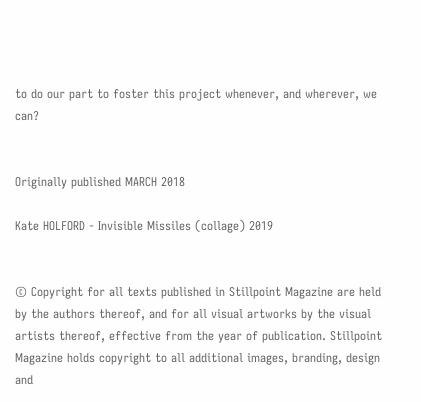to do our part to foster this project whenever, and wherever, we can?


Originally published MARCH 2018

Kate HOLFORD - Invisible Missiles (collage) 2019


© Copyright for all texts published in Stillpoint Magazine are held by the authors thereof, and for all visual artworks by the visual artists thereof, effective from the year of publication. Stillpoint Magazine holds copyright to all additional images, branding, design and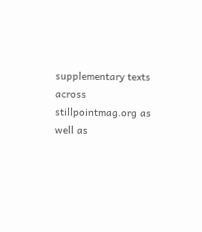supplementary texts across stillpointmag.org as well as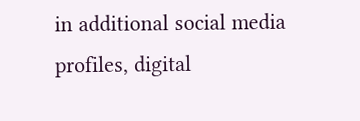in additional social media profiles, digital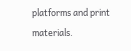platforms and print materials.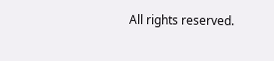All rights reserved.